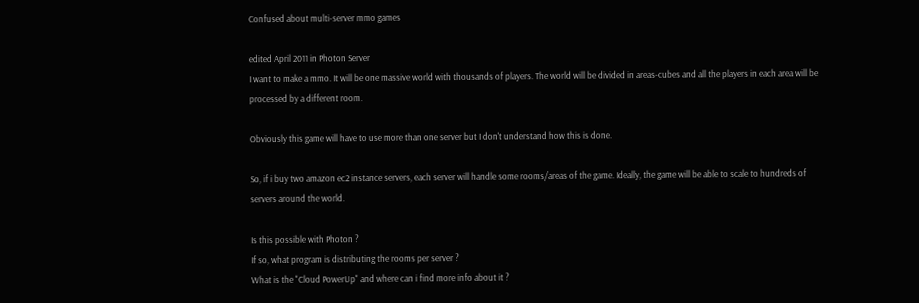Confused about multi-server mmo games

edited April 2011 in Photon Server
I want to make a mmo. It will be one massive world with thousands of players. The world will be divided in areas-cubes and all the players in each area will be processed by a different room.

Obviously this game will have to use more than one server but I don't understand how this is done.

So, if i buy two amazon ec2 instance servers, each server will handle some rooms/areas of the game. Ideally, the game will be able to scale to hundreds of servers around the world.

Is this possible with Photon ?
If so, what program is distributing the rooms per server ?
What is the "Cloud PowerUp" and where can i find more info about it ?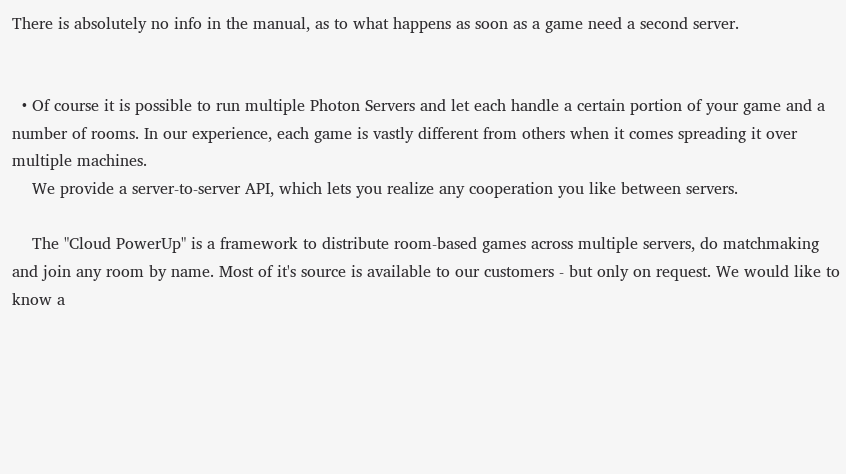There is absolutely no info in the manual, as to what happens as soon as a game need a second server.


  • Of course it is possible to run multiple Photon Servers and let each handle a certain portion of your game and a number of rooms. In our experience, each game is vastly different from others when it comes spreading it over multiple machines.
    We provide a server-to-server API, which lets you realize any cooperation you like between servers.

    The "Cloud PowerUp" is a framework to distribute room-based games across multiple servers, do matchmaking and join any room by name. Most of it's source is available to our customers - but only on request. We would like to know a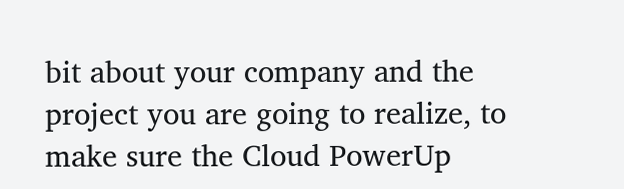bit about your company and the project you are going to realize, to make sure the Cloud PowerUp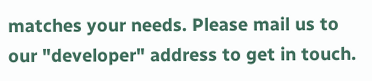matches your needs. Please mail us to our "developer" address to get in touch.